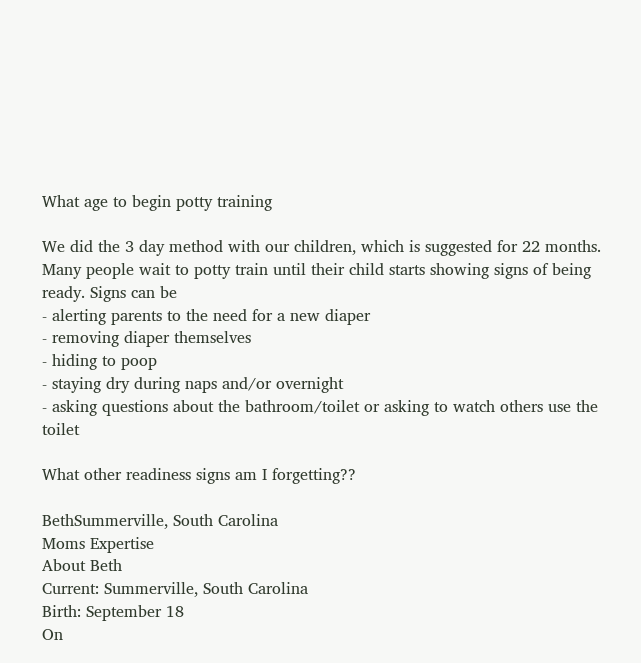What age to begin potty training

We did the 3 day method with our children, which is suggested for 22 months. Many people wait to potty train until their child starts showing signs of being ready. Signs can be
- alerting parents to the need for a new diaper
- removing diaper themselves
- hiding to poop
- staying dry during naps and/or overnight
- asking questions about the bathroom/toilet or asking to watch others use the toilet

What other readiness signs am I forgetting??

BethSummerville, South Carolina
Moms Expertise
About Beth
Current: Summerville, South Carolina
Birth: September 18
On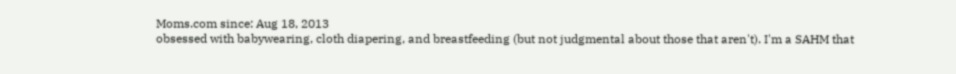Moms.com since: Aug 18, 2013
obsessed with babywearing, cloth diapering, and breastfeeding (but not judgmental about those that aren't). I'm a SAHM that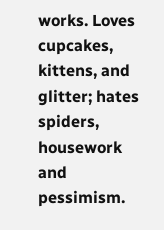works. Loves cupcakes, kittens, and glitter; hates spiders, housework and pessimism.